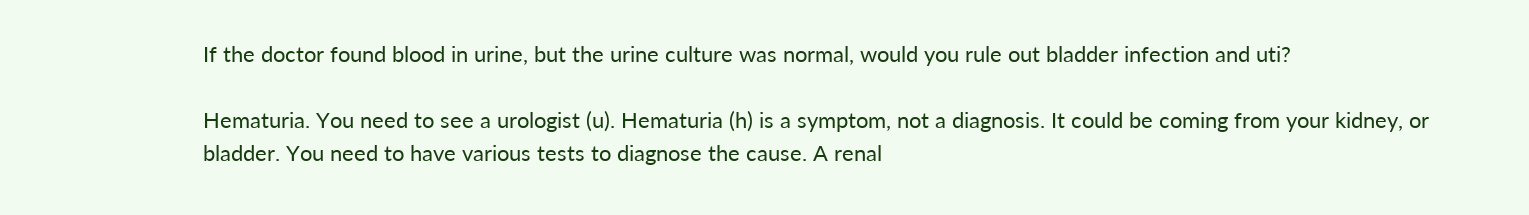If the doctor found blood in urine, but the urine culture was normal, would you rule out bladder infection and uti?

Hematuria. You need to see a urologist (u). Hematuria (h) is a symptom, not a diagnosis. It could be coming from your kidney, or bladder. You need to have various tests to diagnose the cause. A renal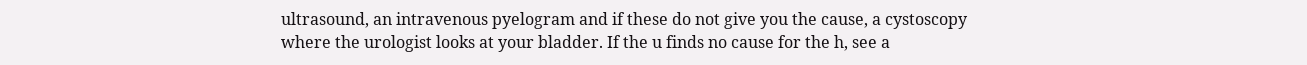ultrasound, an intravenous pyelogram and if these do not give you the cause, a cystoscopy where the urologist looks at your bladder. If the u finds no cause for the h, see a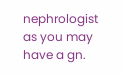nephrologist as you may have a gn.